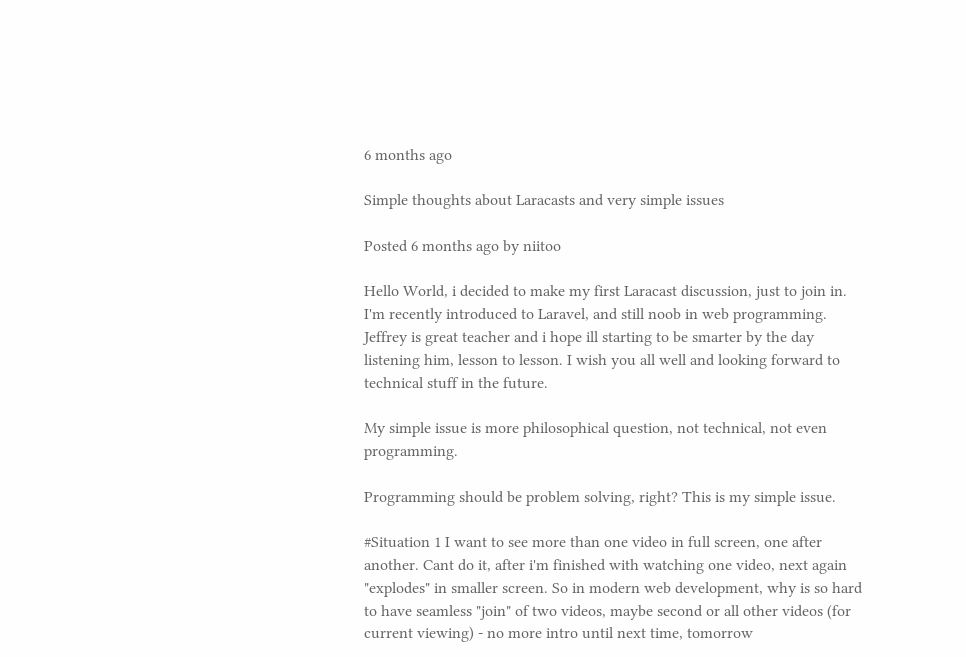6 months ago

Simple thoughts about Laracasts and very simple issues

Posted 6 months ago by niitoo

Hello World, i decided to make my first Laracast discussion, just to join in. I'm recently introduced to Laravel, and still noob in web programming. Jeffrey is great teacher and i hope ill starting to be smarter by the day listening him, lesson to lesson. I wish you all well and looking forward to technical stuff in the future.

My simple issue is more philosophical question, not technical, not even programming.

Programming should be problem solving, right? This is my simple issue.

#Situation 1 I want to see more than one video in full screen, one after another. Cant do it, after i'm finished with watching one video, next again "explodes" in smaller screen. So in modern web development, why is so hard to have seamless "join" of two videos, maybe second or all other videos (for current viewing) - no more intro until next time, tomorrow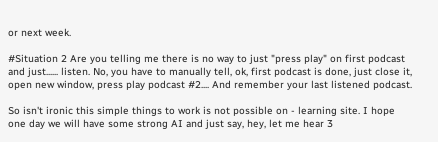or next week.

#Situation 2 Are you telling me there is no way to just "press play" on first podcast and just...... listen. No, you have to manually tell, ok, first podcast is done, just close it, open new window, press play podcast #2.... And remember your last listened podcast.

So isn't ironic this simple things to work is not possible on - learning site. I hope one day we will have some strong AI and just say, hey, let me hear 3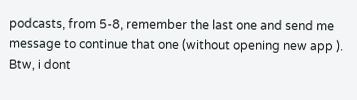podcasts, from 5-8, remember the last one and send me message to continue that one (without opening new app ). Btw, i dont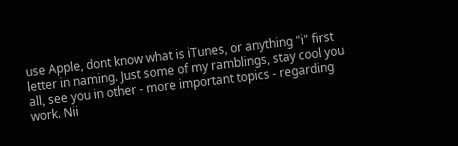use Apple, dont know what is iTunes, or anything "i" first letter in naming. Just some of my ramblings, stay cool you all, see you in other - more important topics - regarding work. Nii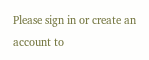Please sign in or create an account to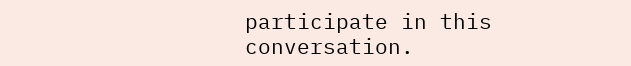participate in this conversation.